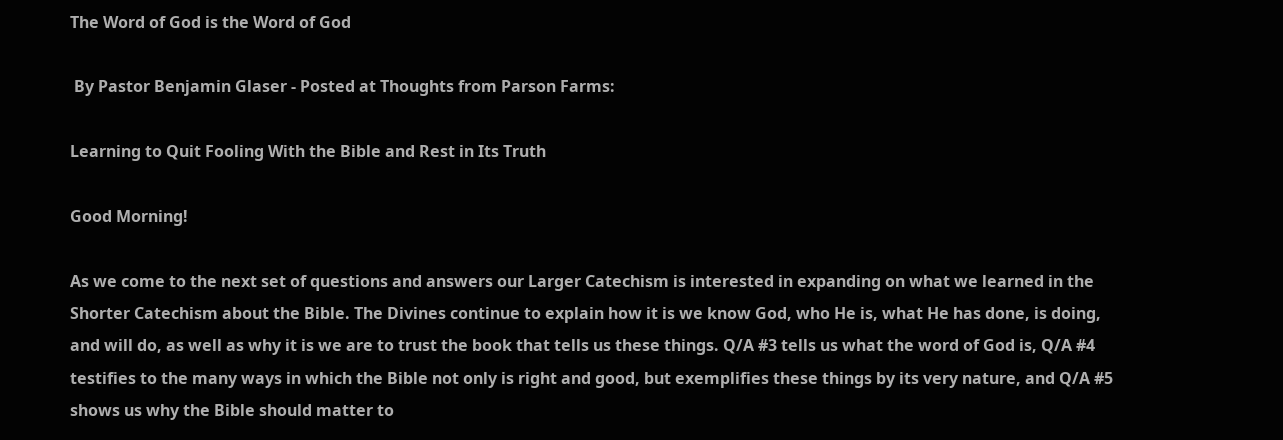The Word of God is the Word of God

 By Pastor Benjamin Glaser - Posted at Thoughts from Parson Farms:

Learning to Quit Fooling With the Bible and Rest in Its Truth

Good Morning!

As we come to the next set of questions and answers our Larger Catechism is interested in expanding on what we learned in the Shorter Catechism about the Bible. The Divines continue to explain how it is we know God, who He is, what He has done, is doing, and will do, as well as why it is we are to trust the book that tells us these things. Q/A #3 tells us what the word of God is, Q/A #4 testifies to the many ways in which the Bible not only is right and good, but exemplifies these things by its very nature, and Q/A #5 shows us why the Bible should matter to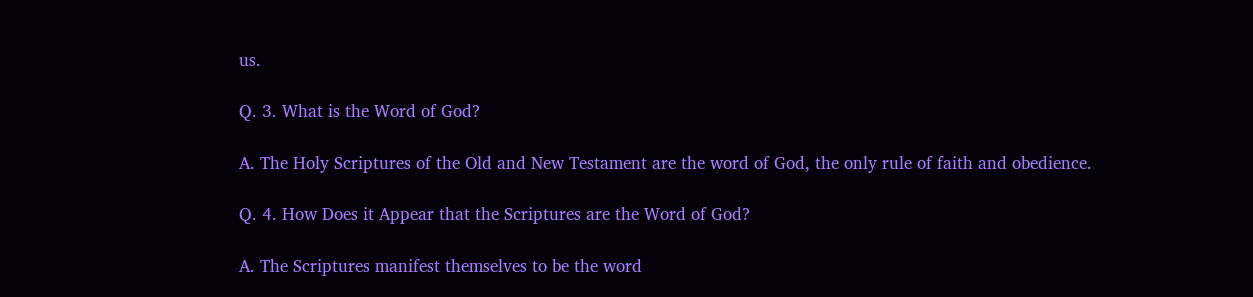us.

Q. 3. What is the Word of God?

A. The Holy Scriptures of the Old and New Testament are the word of God, the only rule of faith and obedience.

Q. 4. How Does it Appear that the Scriptures are the Word of God?

A. The Scriptures manifest themselves to be the word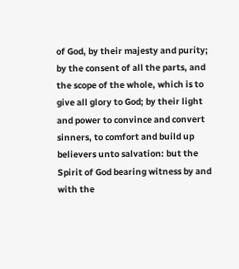of God, by their majesty and purity; by the consent of all the parts, and the scope of the whole, which is to give all glory to God; by their light and power to convince and convert sinners, to comfort and build up believers unto salvation: but the Spirit of God bearing witness by and with the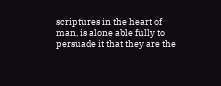scriptures in the heart of man, is alone able fully to persuade it that they are the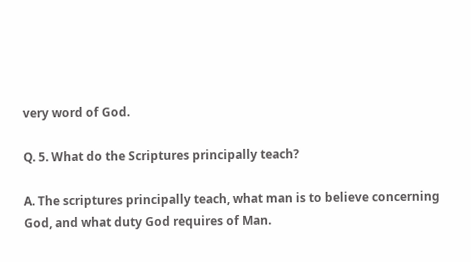very word of God.

Q. 5. What do the Scriptures principally teach?

A. The scriptures principally teach, what man is to believe concerning God, and what duty God requires of Man.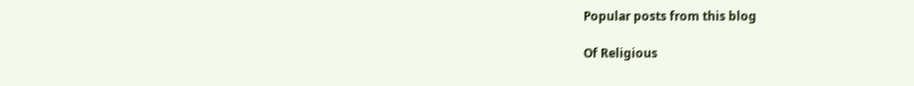Popular posts from this blog

Of Religious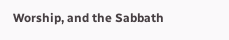Worship, and the Sabbath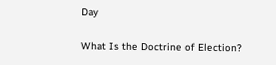Day

What Is the Doctrine of Election?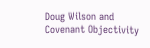Doug Wilson and Covenant Objectivity